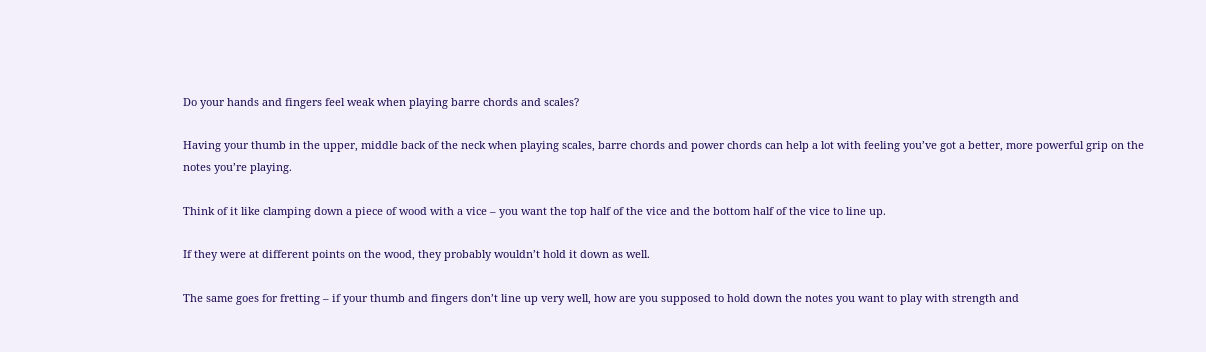Do your hands and fingers feel weak when playing barre chords and scales?

Having your thumb in the upper, middle back of the neck when playing scales, barre chords and power chords can help a lot with feeling you’ve got a better, more powerful grip on the notes you’re playing.

Think of it like clamping down a piece of wood with a vice – you want the top half of the vice and the bottom half of the vice to line up.

If they were at different points on the wood, they probably wouldn’t hold it down as well.

The same goes for fretting – if your thumb and fingers don’t line up very well, how are you supposed to hold down the notes you want to play with strength and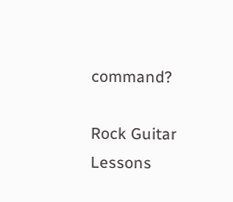command?

Rock Guitar Lessons